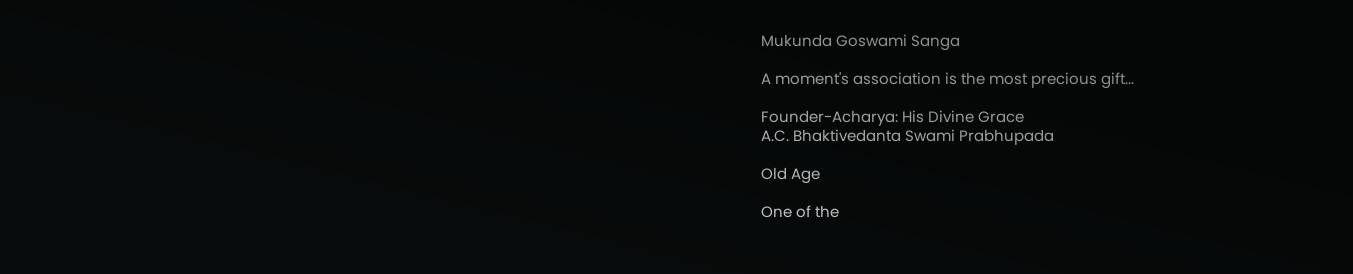Mukunda Goswami Sanga

A moment's association is the most precious gift...

Founder-Acharya: His Divine Grace
A.C. Bhaktivedanta Swami Prabhupada

Old Age

One of the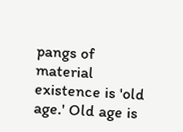pangs of material existence is 'old age.' Old age is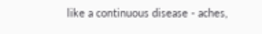like a continuous disease - aches,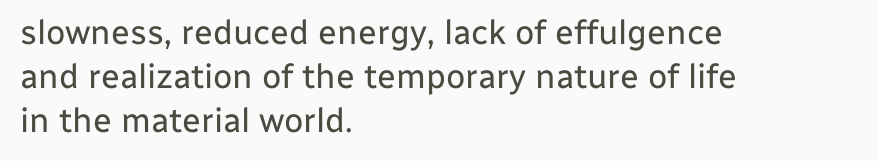slowness, reduced energy, lack of effulgence and realization of the temporary nature of life in the material world.